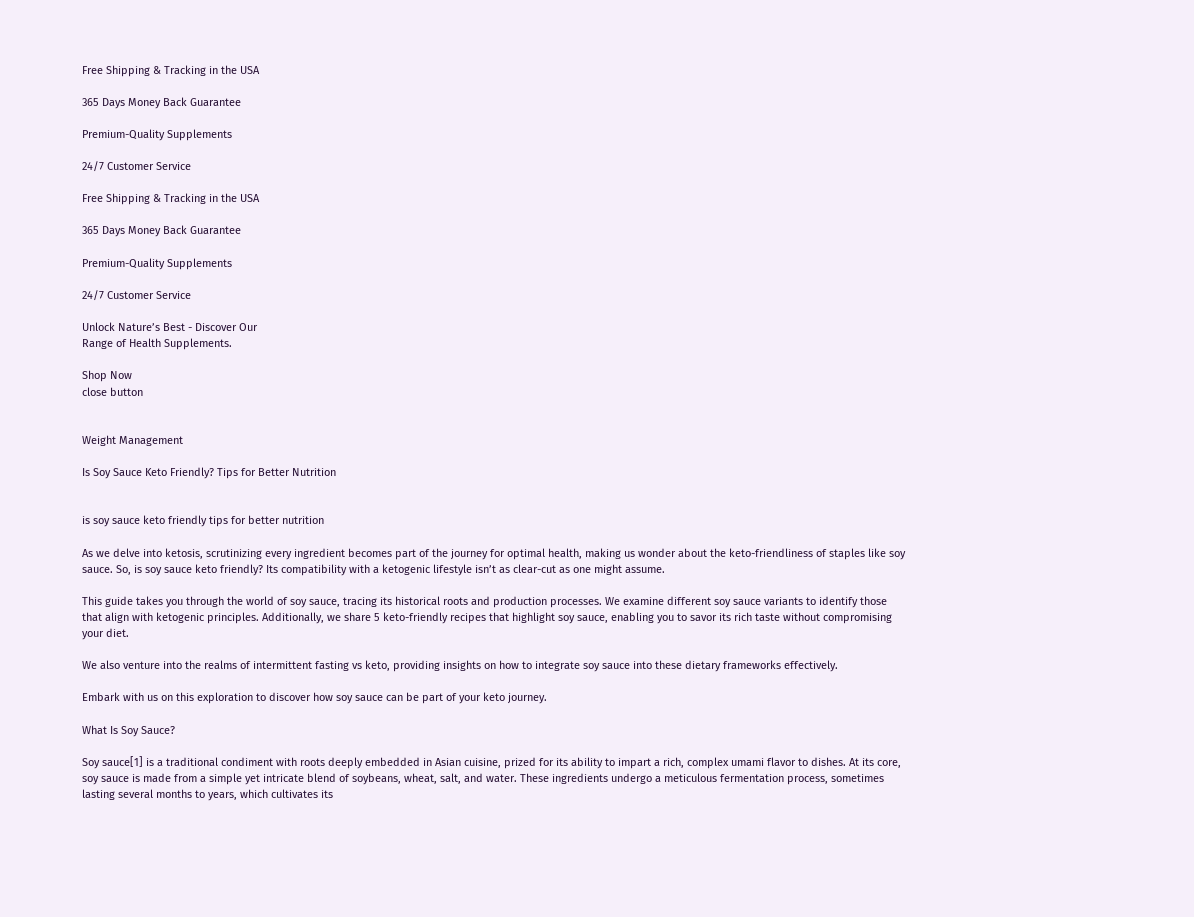Free Shipping & Tracking in the USA

365 Days Money Back Guarantee

Premium-Quality Supplements

24/7 Customer Service

Free Shipping & Tracking in the USA

365 Days Money Back Guarantee

Premium-Quality Supplements

24/7 Customer Service

Unlock Nature’s Best - Discover Our
Range of Health Supplements.

Shop Now
close button


Weight Management

Is Soy Sauce Keto Friendly? Tips for Better Nutrition


is soy sauce keto friendly tips for better nutrition

As we delve into ketosis, scrutinizing every ingredient becomes part of the journey for optimal health, making us wonder about the keto-friendliness of staples like soy sauce. So, is soy sauce keto friendly? Its compatibility with a ketogenic lifestyle isn’t as clear-cut as one might assume.

This guide takes you through the world of soy sauce, tracing its historical roots and production processes. We examine different soy sauce variants to identify those that align with ketogenic principles. Additionally, we share 5 keto-friendly recipes that highlight soy sauce, enabling you to savor its rich taste without compromising your diet.

We also venture into the realms of intermittent fasting vs keto, providing insights on how to integrate soy sauce into these dietary frameworks effectively.

Embark with us on this exploration to discover how soy sauce can be part of your keto journey.

What Is Soy Sauce?

Soy sauce[1] is a traditional condiment with roots deeply embedded in Asian cuisine, prized for its ability to impart a rich, complex umami flavor to dishes. At its core, soy sauce is made from a simple yet intricate blend of soybeans, wheat, salt, and water. These ingredients undergo a meticulous fermentation process, sometimes lasting several months to years, which cultivates its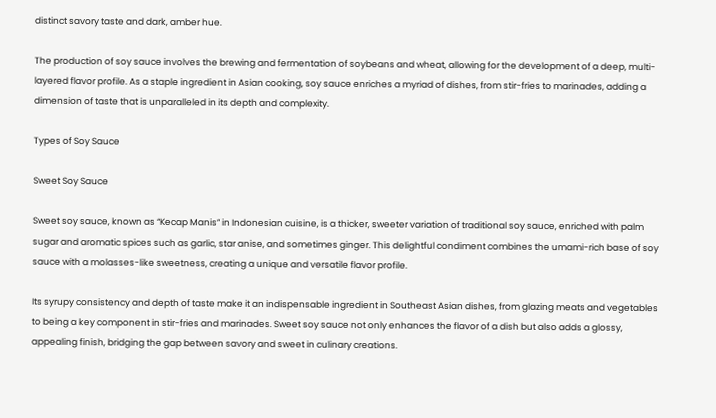distinct savory taste and dark, amber hue.

The production of soy sauce involves the brewing and fermentation of soybeans and wheat, allowing for the development of a deep, multi-layered flavor profile. As a staple ingredient in Asian cooking, soy sauce enriches a myriad of dishes, from stir-fries to marinades, adding a dimension of taste that is unparalleled in its depth and complexity.

Types of Soy Sauce

Sweet Soy Sauce

Sweet soy sauce, known as “Kecap Manis” in Indonesian cuisine, is a thicker, sweeter variation of traditional soy sauce, enriched with palm sugar and aromatic spices such as garlic, star anise, and sometimes ginger. This delightful condiment combines the umami-rich base of soy sauce with a molasses-like sweetness, creating a unique and versatile flavor profile.

Its syrupy consistency and depth of taste make it an indispensable ingredient in Southeast Asian dishes, from glazing meats and vegetables to being a key component in stir-fries and marinades. Sweet soy sauce not only enhances the flavor of a dish but also adds a glossy, appealing finish, bridging the gap between savory and sweet in culinary creations.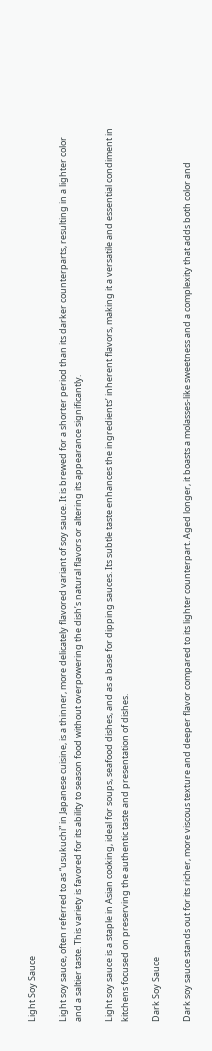Light Soy Sauce

Light soy sauce, often referred to as “usukuchi” in Japanese cuisine, is a thinner, more delicately flavored variant of soy sauce. It is brewed for a shorter period than its darker counterparts, resulting in a lighter color and a saltier taste. This variety is favored for its ability to season food without overpowering the dish’s natural flavors or altering its appearance significantly.

Light soy sauce is a staple in Asian cooking, ideal for soups, seafood dishes, and as a base for dipping sauces. Its subtle taste enhances the ingredients’ inherent flavors, making it a versatile and essential condiment in kitchens focused on preserving the authentic taste and presentation of dishes.

Dark Soy Sauce

Dark soy sauce stands out for its richer, more viscous texture and deeper flavor compared to its lighter counterpart. Aged longer, it boasts a molasses-like sweetness and a complexity that adds both color and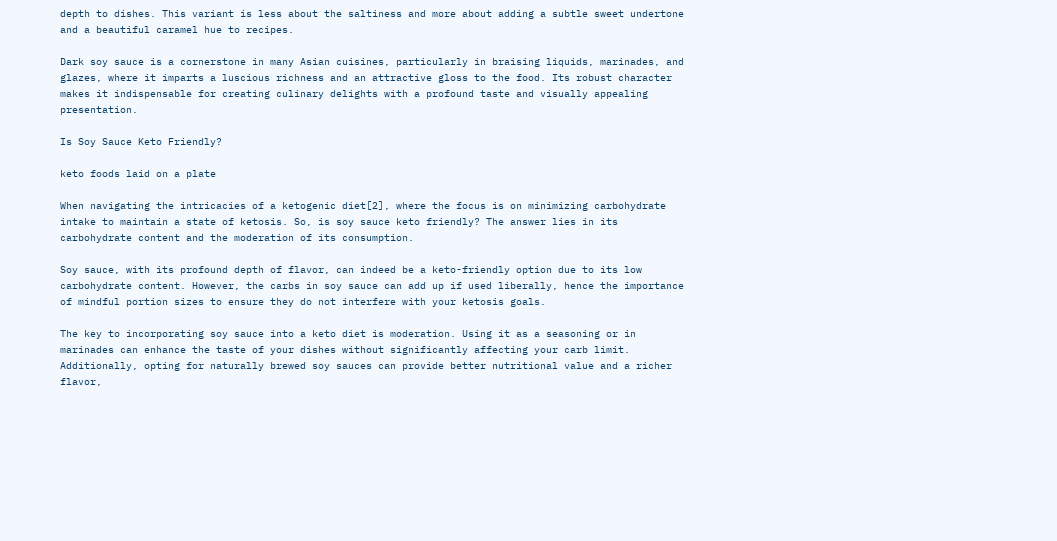depth to dishes. This variant is less about the saltiness and more about adding a subtle sweet undertone and a beautiful caramel hue to recipes.

Dark soy sauce is a cornerstone in many Asian cuisines, particularly in braising liquids, marinades, and glazes, where it imparts a luscious richness and an attractive gloss to the food. Its robust character makes it indispensable for creating culinary delights with a profound taste and visually appealing presentation.

Is Soy Sauce Keto Friendly?

keto foods laid on a plate

When navigating the intricacies of a ketogenic diet[2], where the focus is on minimizing carbohydrate intake to maintain a state of ketosis. So, is soy sauce keto friendly? The answer lies in its carbohydrate content and the moderation of its consumption.

Soy sauce, with its profound depth of flavor, can indeed be a keto-friendly option due to its low carbohydrate content. However, the carbs in soy sauce can add up if used liberally, hence the importance of mindful portion sizes to ensure they do not interfere with your ketosis goals.

The key to incorporating soy sauce into a keto diet is moderation. Using it as a seasoning or in marinades can enhance the taste of your dishes without significantly affecting your carb limit. Additionally, opting for naturally brewed soy sauces can provide better nutritional value and a richer flavor,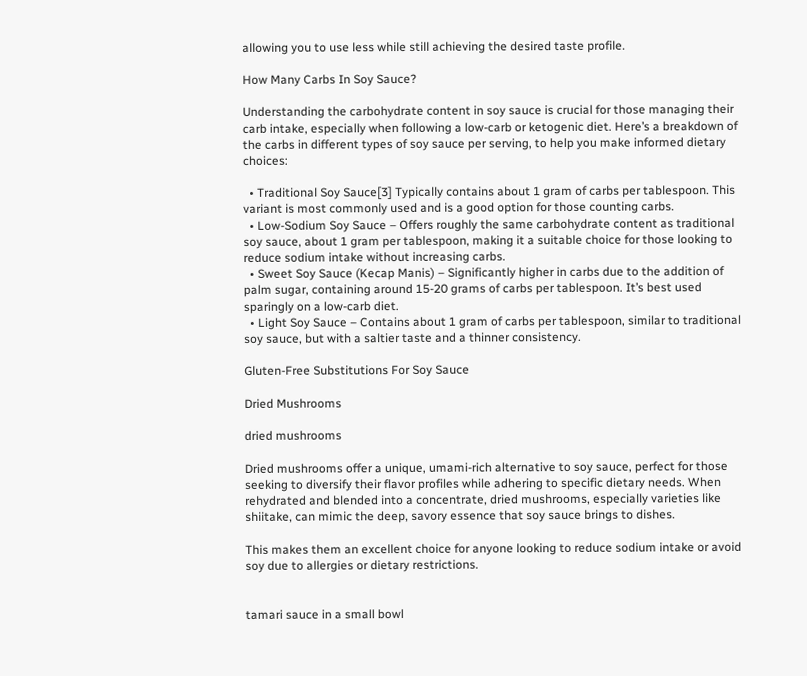allowing you to use less while still achieving the desired taste profile.

How Many Carbs In Soy Sauce?

Understanding the carbohydrate content in soy sauce is crucial for those managing their carb intake, especially when following a low-carb or ketogenic diet. Here’s a breakdown of the carbs in different types of soy sauce per serving, to help you make informed dietary choices:

  • Traditional Soy Sauce[3] Typically contains about 1 gram of carbs per tablespoon. This variant is most commonly used and is a good option for those counting carbs.
  • Low-Sodium Soy Sauce – Offers roughly the same carbohydrate content as traditional soy sauce, about 1 gram per tablespoon, making it a suitable choice for those looking to reduce sodium intake without increasing carbs.
  • Sweet Soy Sauce (Kecap Manis) – Significantly higher in carbs due to the addition of palm sugar, containing around 15-20 grams of carbs per tablespoon. It’s best used sparingly on a low-carb diet.
  • Light Soy Sauce – Contains about 1 gram of carbs per tablespoon, similar to traditional soy sauce, but with a saltier taste and a thinner consistency.

Gluten-Free Substitutions For Soy Sauce

Dried Mushrooms

dried mushrooms

Dried mushrooms offer a unique, umami-rich alternative to soy sauce, perfect for those seeking to diversify their flavor profiles while adhering to specific dietary needs. When rehydrated and blended into a concentrate, dried mushrooms, especially varieties like shiitake, can mimic the deep, savory essence that soy sauce brings to dishes.

This makes them an excellent choice for anyone looking to reduce sodium intake or avoid soy due to allergies or dietary restrictions.


tamari sauce in a small bowl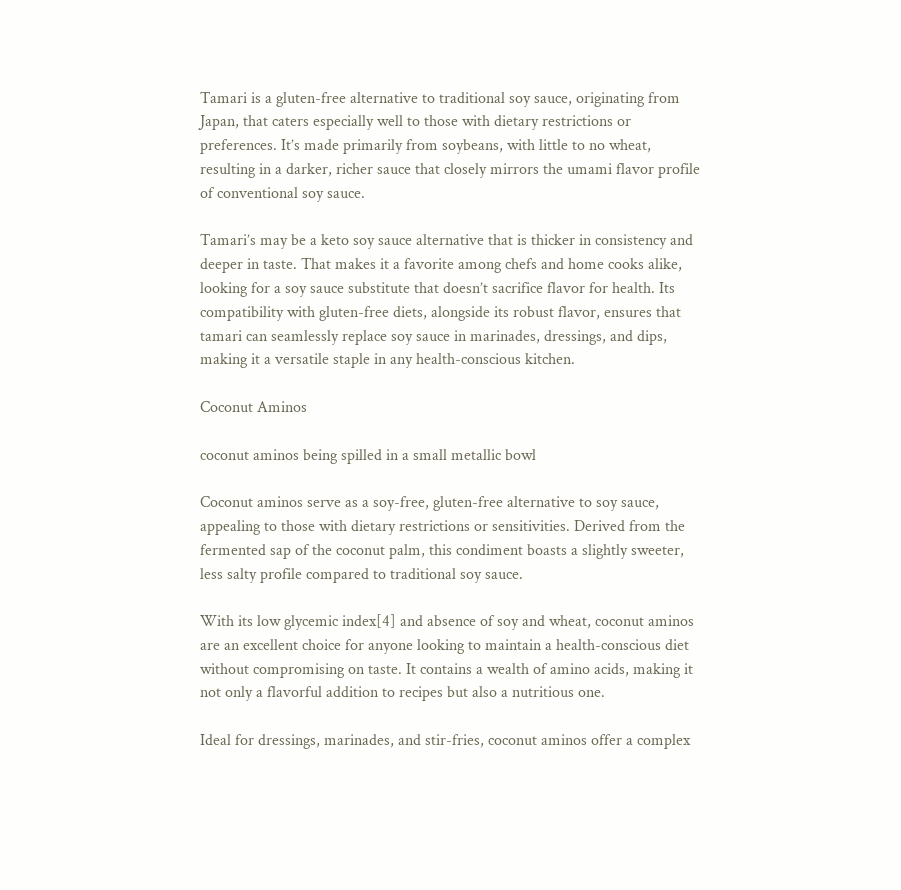Tamari is a gluten-free alternative to traditional soy sauce, originating from Japan, that caters especially well to those with dietary restrictions or preferences. It’s made primarily from soybeans, with little to no wheat, resulting in a darker, richer sauce that closely mirrors the umami flavor profile of conventional soy sauce.

Tamari’s may be a keto soy sauce alternative that is thicker in consistency and deeper in taste. That makes it a favorite among chefs and home cooks alike, looking for a soy sauce substitute that doesn’t sacrifice flavor for health. Its compatibility with gluten-free diets, alongside its robust flavor, ensures that tamari can seamlessly replace soy sauce in marinades, dressings, and dips, making it a versatile staple in any health-conscious kitchen.

Coconut Aminos

coconut aminos being spilled in a small metallic bowl

Coconut aminos serve as a soy-free, gluten-free alternative to soy sauce, appealing to those with dietary restrictions or sensitivities. Derived from the fermented sap of the coconut palm, this condiment boasts a slightly sweeter, less salty profile compared to traditional soy sauce.

With its low glycemic index[4] and absence of soy and wheat, coconut aminos are an excellent choice for anyone looking to maintain a health-conscious diet without compromising on taste. It contains a wealth of amino acids, making it not only a flavorful addition to recipes but also a nutritious one.

Ideal for dressings, marinades, and stir-fries, coconut aminos offer a complex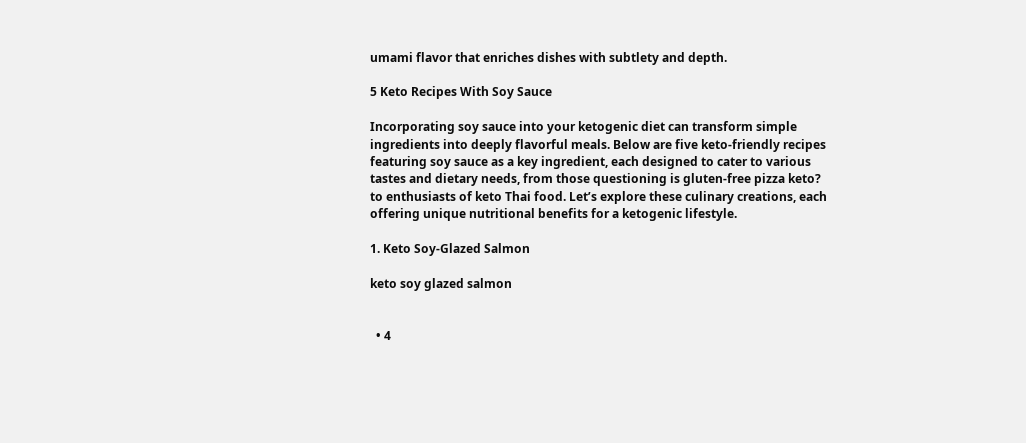umami flavor that enriches dishes with subtlety and depth.

5 Keto Recipes With Soy Sauce

Incorporating soy sauce into your ketogenic diet can transform simple ingredients into deeply flavorful meals. Below are five keto-friendly recipes featuring soy sauce as a key ingredient, each designed to cater to various tastes and dietary needs, from those questioning is gluten-free pizza keto? to enthusiasts of keto Thai food. Let’s explore these culinary creations, each offering unique nutritional benefits for a ketogenic lifestyle.

1. Keto Soy-Glazed Salmon

keto soy glazed salmon


  • 4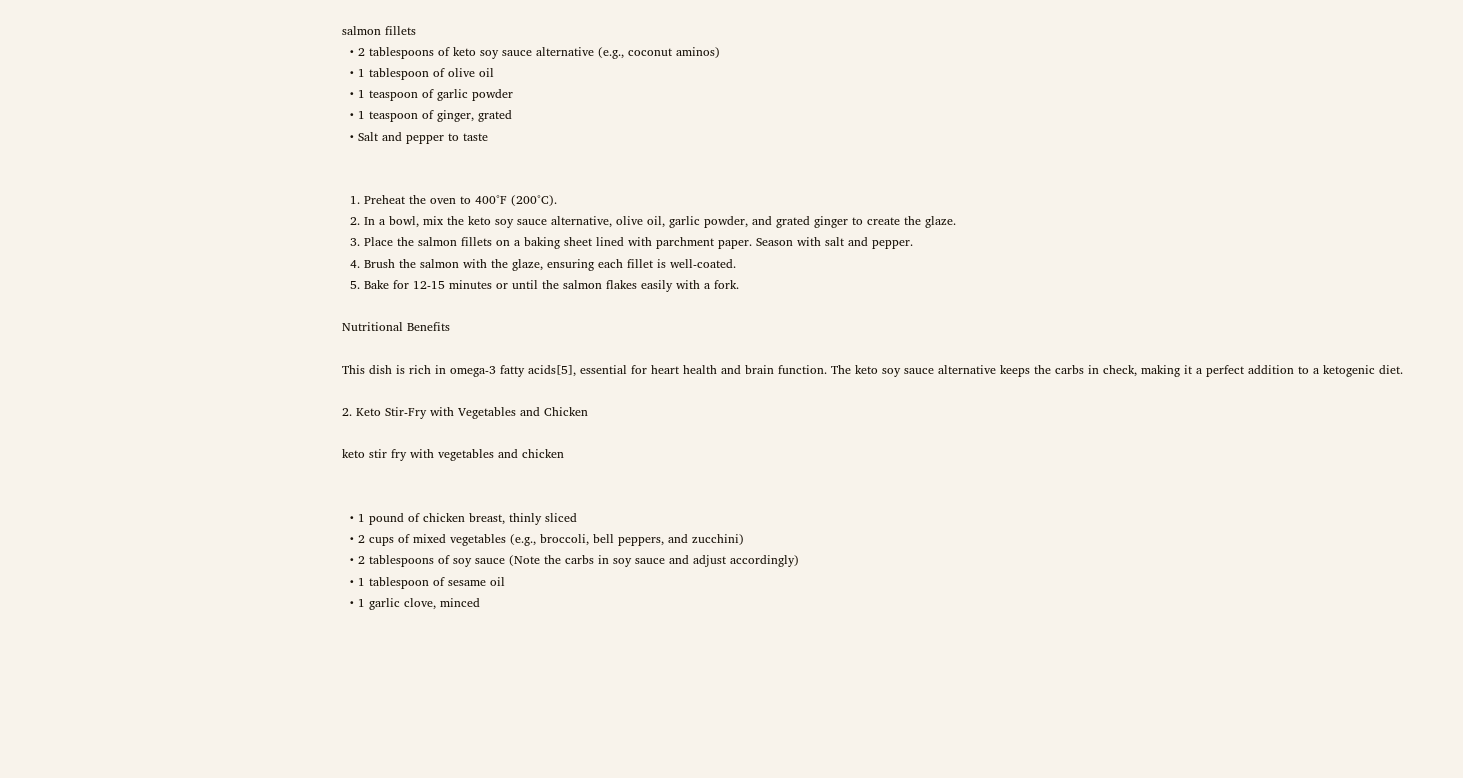salmon fillets
  • 2 tablespoons of keto soy sauce alternative (e.g., coconut aminos)
  • 1 tablespoon of olive oil
  • 1 teaspoon of garlic powder
  • 1 teaspoon of ginger, grated
  • Salt and pepper to taste


  1. Preheat the oven to 400°F (200°C).
  2. In a bowl, mix the keto soy sauce alternative, olive oil, garlic powder, and grated ginger to create the glaze.
  3. Place the salmon fillets on a baking sheet lined with parchment paper. Season with salt and pepper.
  4. Brush the salmon with the glaze, ensuring each fillet is well-coated.
  5. Bake for 12-15 minutes or until the salmon flakes easily with a fork.

Nutritional Benefits

This dish is rich in omega-3 fatty acids[5], essential for heart health and brain function. The keto soy sauce alternative keeps the carbs in check, making it a perfect addition to a ketogenic diet.

2. Keto Stir-Fry with Vegetables and Chicken

keto stir fry with vegetables and chicken


  • 1 pound of chicken breast, thinly sliced
  • 2 cups of mixed vegetables (e.g., broccoli, bell peppers, and zucchini)
  • 2 tablespoons of soy sauce (Note the carbs in soy sauce and adjust accordingly)
  • 1 tablespoon of sesame oil
  • 1 garlic clove, minced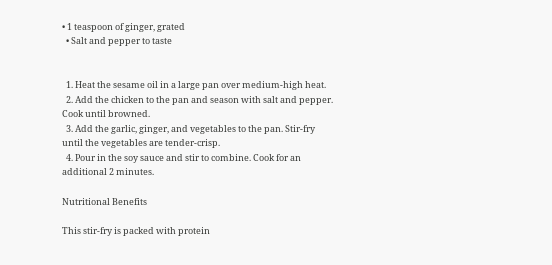• 1 teaspoon of ginger, grated
  • Salt and pepper to taste


  1. Heat the sesame oil in a large pan over medium-high heat.
  2. Add the chicken to the pan and season with salt and pepper. Cook until browned.
  3. Add the garlic, ginger, and vegetables to the pan. Stir-fry until the vegetables are tender-crisp.
  4. Pour in the soy sauce and stir to combine. Cook for an additional 2 minutes.

Nutritional Benefits

This stir-fry is packed with protein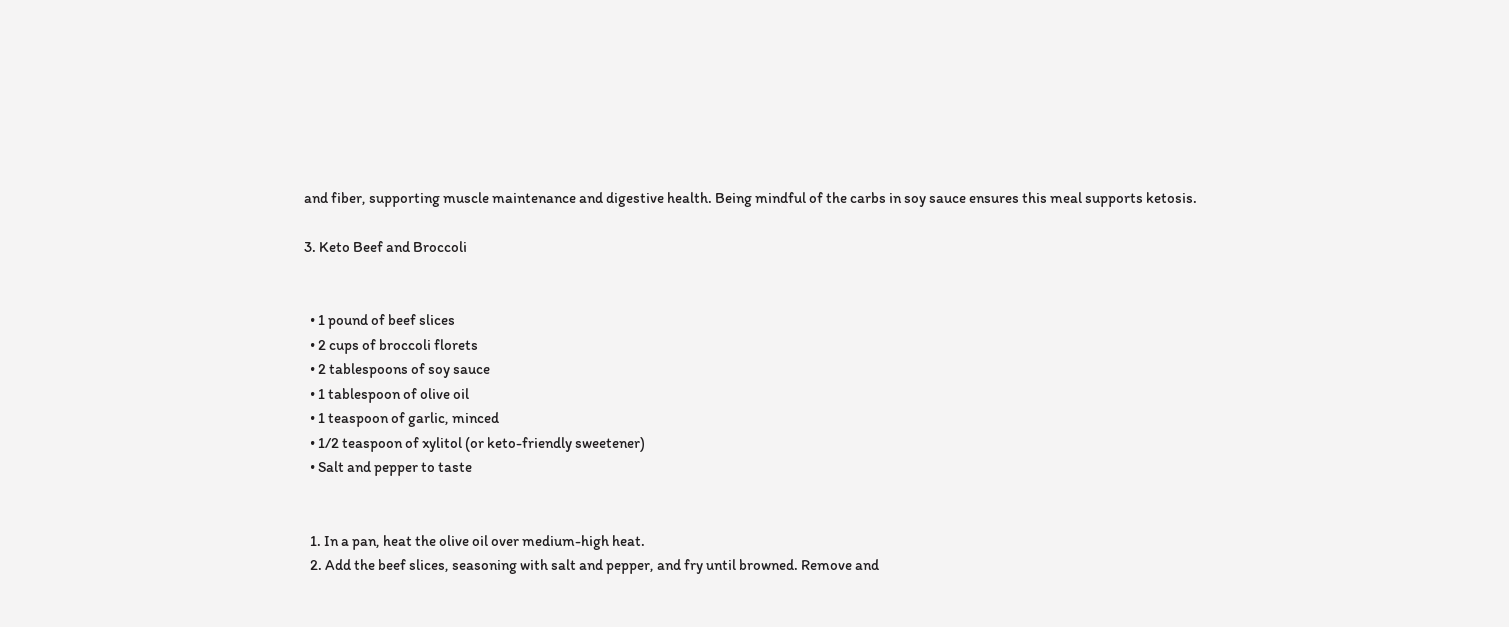and fiber, supporting muscle maintenance and digestive health. Being mindful of the carbs in soy sauce ensures this meal supports ketosis.

3. Keto Beef and Broccoli


  • 1 pound of beef slices
  • 2 cups of broccoli florets
  • 2 tablespoons of soy sauce
  • 1 tablespoon of olive oil
  • 1 teaspoon of garlic, minced
  • 1/2 teaspoon of xylitol (or keto-friendly sweetener)
  • Salt and pepper to taste


  1. In a pan, heat the olive oil over medium-high heat.
  2. Add the beef slices, seasoning with salt and pepper, and fry until browned. Remove and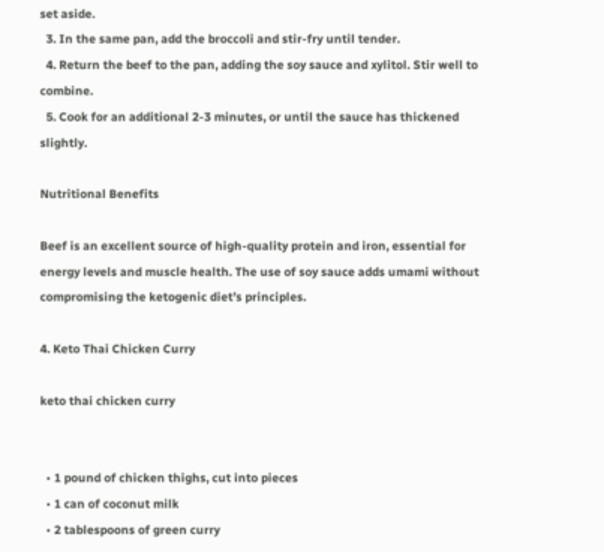set aside.
  3. In the same pan, add the broccoli and stir-fry until tender.
  4. Return the beef to the pan, adding the soy sauce and xylitol. Stir well to combine.
  5. Cook for an additional 2-3 minutes, or until the sauce has thickened slightly.

Nutritional Benefits

Beef is an excellent source of high-quality protein and iron, essential for energy levels and muscle health. The use of soy sauce adds umami without compromising the ketogenic diet’s principles.

4. Keto Thai Chicken Curry

keto thai chicken curry


  • 1 pound of chicken thighs, cut into pieces
  • 1 can of coconut milk
  • 2 tablespoons of green curry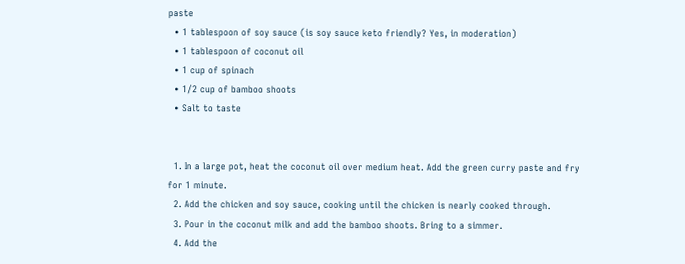paste
  • 1 tablespoon of soy sauce (is soy sauce keto friendly? Yes, in moderation)
  • 1 tablespoon of coconut oil
  • 1 cup of spinach
  • 1/2 cup of bamboo shoots
  • Salt to taste


  1. In a large pot, heat the coconut oil over medium heat. Add the green curry paste and fry for 1 minute.
  2. Add the chicken and soy sauce, cooking until the chicken is nearly cooked through.
  3. Pour in the coconut milk and add the bamboo shoots. Bring to a simmer.
  4. Add the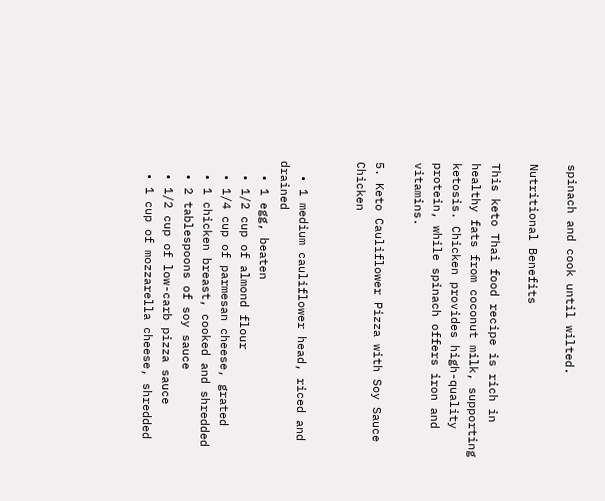spinach and cook until wilted.

Nutritional Benefits

This keto Thai food recipe is rich in healthy fats from coconut milk, supporting ketosis. Chicken provides high-quality protein, while spinach offers iron and vitamins.

5. Keto Cauliflower Pizza with Soy Sauce Chicken


  • 1 medium cauliflower head, riced and drained
  • 1 egg, beaten
  • 1/2 cup of almond flour
  • 1/4 cup of parmesan cheese, grated
  • 1 chicken breast, cooked and shredded
  • 2 tablespoons of soy sauce
  • 1/2 cup of low-carb pizza sauce
  • 1 cup of mozzarella cheese, shredded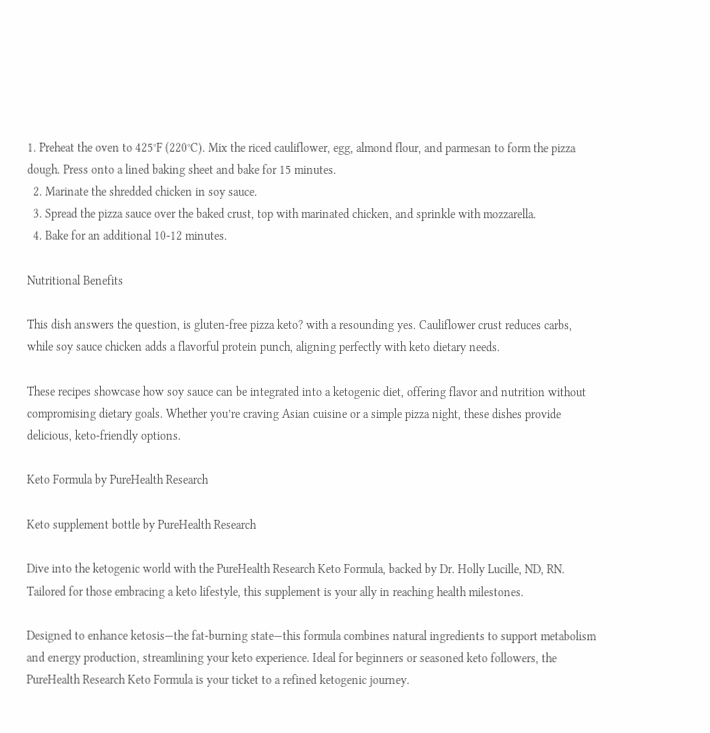1. Preheat the oven to 425°F (220°C). Mix the riced cauliflower, egg, almond flour, and parmesan to form the pizza dough. Press onto a lined baking sheet and bake for 15 minutes.
  2. Marinate the shredded chicken in soy sauce.
  3. Spread the pizza sauce over the baked crust, top with marinated chicken, and sprinkle with mozzarella.
  4. Bake for an additional 10-12 minutes.

Nutritional Benefits

This dish answers the question, is gluten-free pizza keto? with a resounding yes. Cauliflower crust reduces carbs, while soy sauce chicken adds a flavorful protein punch, aligning perfectly with keto dietary needs.

These recipes showcase how soy sauce can be integrated into a ketogenic diet, offering flavor and nutrition without compromising dietary goals. Whether you’re craving Asian cuisine or a simple pizza night, these dishes provide delicious, keto-friendly options.

Keto Formula by PureHealth Research

Keto supplement bottle by PureHealth Research

Dive into the ketogenic world with the PureHealth Research Keto Formula, backed by Dr. Holly Lucille, ND, RN. Tailored for those embracing a keto lifestyle, this supplement is your ally in reaching health milestones.

Designed to enhance ketosis—the fat-burning state—this formula combines natural ingredients to support metabolism and energy production, streamlining your keto experience. Ideal for beginners or seasoned keto followers, the PureHealth Research Keto Formula is your ticket to a refined ketogenic journey.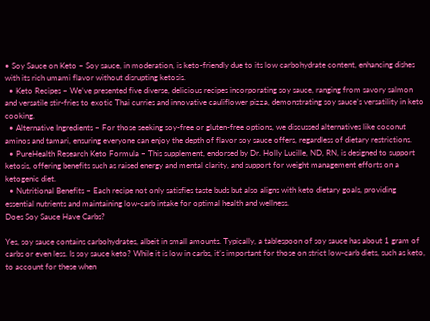• Soy Sauce on Keto – Soy sauce, in moderation, is keto-friendly due to its low carbohydrate content, enhancing dishes with its rich umami flavor without disrupting ketosis.
  • Keto Recipes – We’ve presented five diverse, delicious recipes incorporating soy sauce, ranging from savory salmon and versatile stir-fries to exotic Thai curries and innovative cauliflower pizza, demonstrating soy sauce’s versatility in keto cooking.
  • Alternative Ingredients – For those seeking soy-free or gluten-free options, we discussed alternatives like coconut aminos and tamari, ensuring everyone can enjoy the depth of flavor soy sauce offers, regardless of dietary restrictions.
  • PureHealth Research Keto Formula – This supplement, endorsed by Dr. Holly Lucille, ND, RN, is designed to support ketosis, offering benefits such as raised energy and mental clarity, and support for weight management efforts on a ketogenic diet.
  • Nutritional Benefits – Each recipe not only satisfies taste buds but also aligns with keto dietary goals, providing essential nutrients and maintaining low-carb intake for optimal health and wellness.
Does Soy Sauce Have Carbs?

Yes, soy sauce contains carbohydrates, albeit in small amounts. Typically, a tablespoon of soy sauce has about 1 gram of carbs or even less. Is soy sauce keto? While it is low in carbs, it’s important for those on strict low-carb diets, such as keto, to account for these when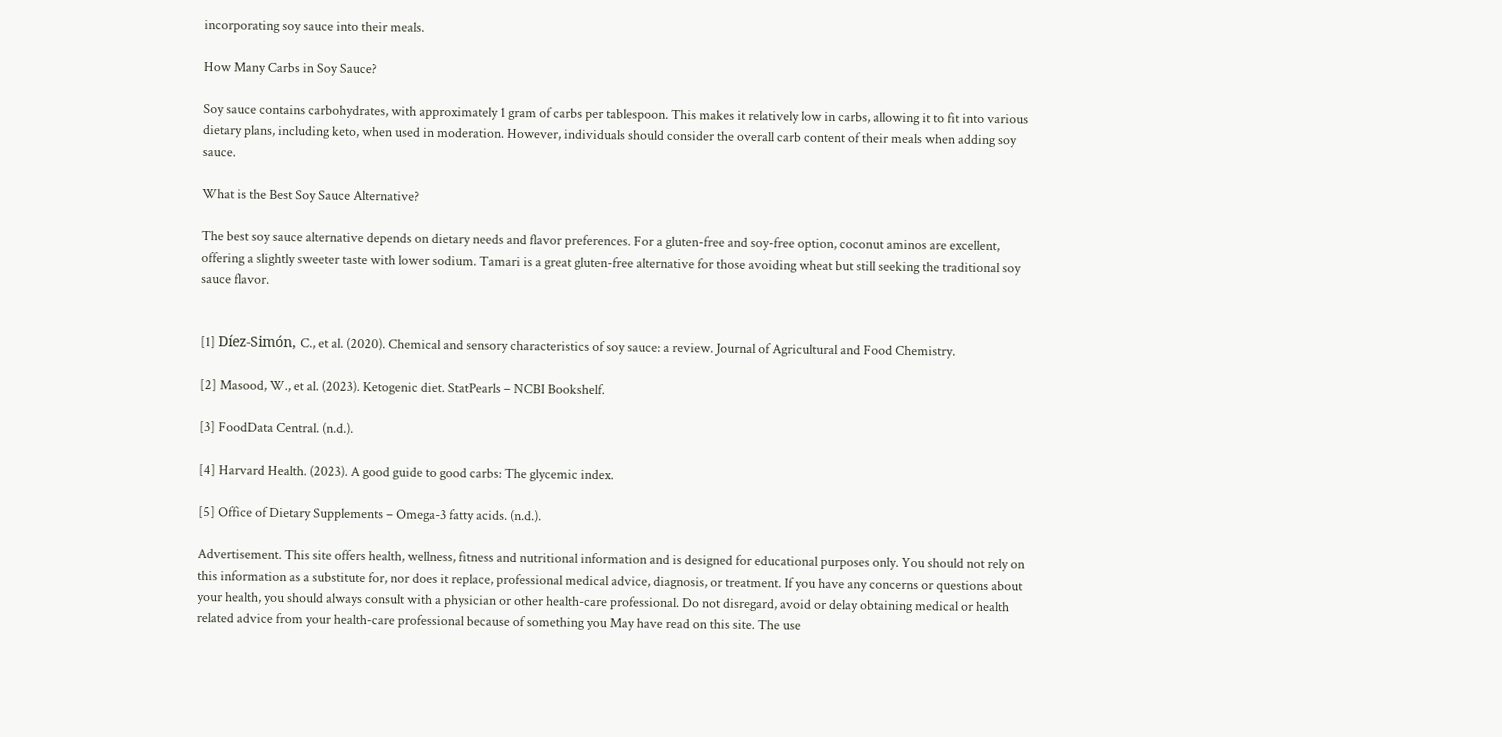incorporating soy sauce into their meals.

How Many Carbs in Soy Sauce?

Soy sauce contains carbohydrates, with approximately 1 gram of carbs per tablespoon. This makes it relatively low in carbs, allowing it to fit into various dietary plans, including keto, when used in moderation. However, individuals should consider the overall carb content of their meals when adding soy sauce.

What is the Best Soy Sauce Alternative?

The best soy sauce alternative depends on dietary needs and flavor preferences. For a gluten-free and soy-free option, coconut aminos are excellent, offering a slightly sweeter taste with lower sodium. Tamari is a great gluten-free alternative for those avoiding wheat but still seeking the traditional soy sauce flavor.


[1] Díez-Simón, C., et al. (2020). Chemical and sensory characteristics of soy sauce: a review. Journal of Agricultural and Food Chemistry.

[2] Masood, W., et al. (2023). Ketogenic diet. StatPearls – NCBI Bookshelf.

[3] FoodData Central. (n.d.).

[4] Harvard Health. (2023). A good guide to good carbs: The glycemic index.

[5] Office of Dietary Supplements – Omega-3 fatty acids. (n.d.).

Advertisement. This site offers health, wellness, fitness and nutritional information and is designed for educational purposes only. You should not rely on this information as a substitute for, nor does it replace, professional medical advice, diagnosis, or treatment. If you have any concerns or questions about your health, you should always consult with a physician or other health-care professional. Do not disregard, avoid or delay obtaining medical or health related advice from your health-care professional because of something you May have read on this site. The use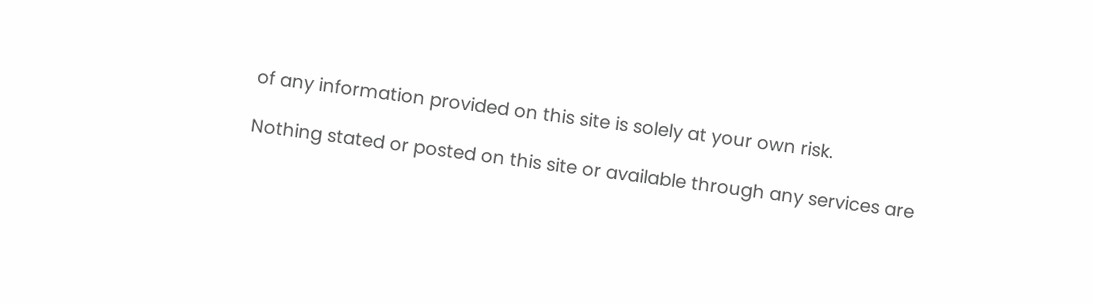of any information provided on this site is solely at your own risk.

Nothing stated or posted on this site or available through any services are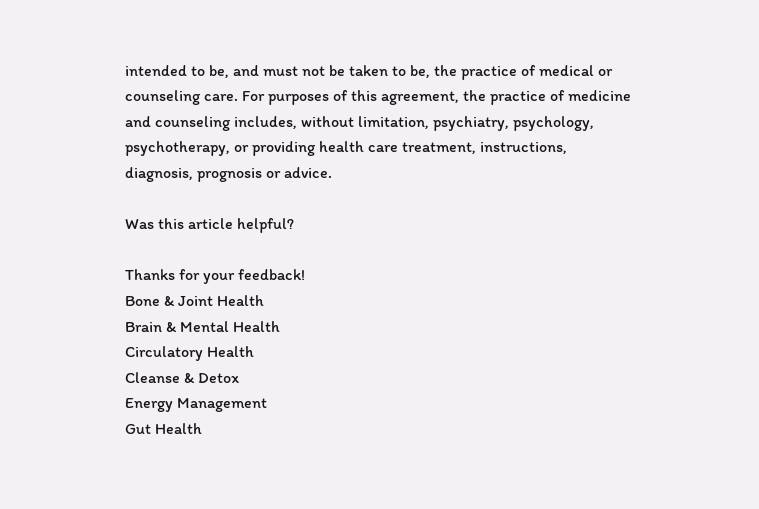intended to be, and must not be taken to be, the practice of medical or counseling care. For purposes of this agreement, the practice of medicine and counseling includes, without limitation, psychiatry, psychology, psychotherapy, or providing health care treatment, instructions, diagnosis, prognosis or advice.

Was this article helpful?

Thanks for your feedback!
Bone & Joint Health
Brain & Mental Health
Circulatory Health
Cleanse & Detox
Energy Management
Gut Health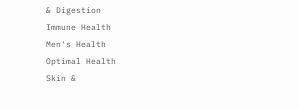& Digestion
Immune Health
Men's Health
Optimal Health
Skin &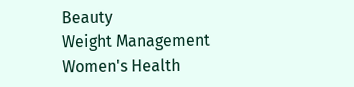Beauty
Weight Management
Women's Health